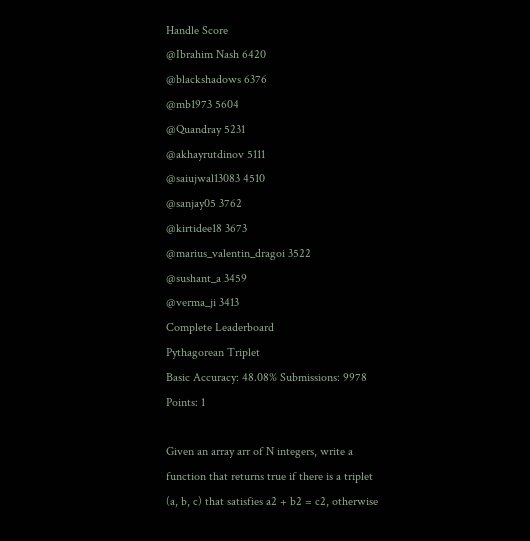Handle Score
@Ibrahim Nash 6420
@blackshadows 6376
@mb1973 5604
@Quandray 5231
@akhayrutdinov 5111
@saiujwal13083 4510
@sanjay05 3762
@kirtidee18 3673
@marius_valentin_dragoi 3522
@sushant_a 3459
@verma_ji 3413
Complete Leaderboard
Pythagorean Triplet
Basic Accuracy: 48.08% Submissions: 9978 Points: 1

Given an array arr of N integers, write a function that returns true if there is a triplet (a, b, c) that satisfies a2 + b2 = c2, otherwise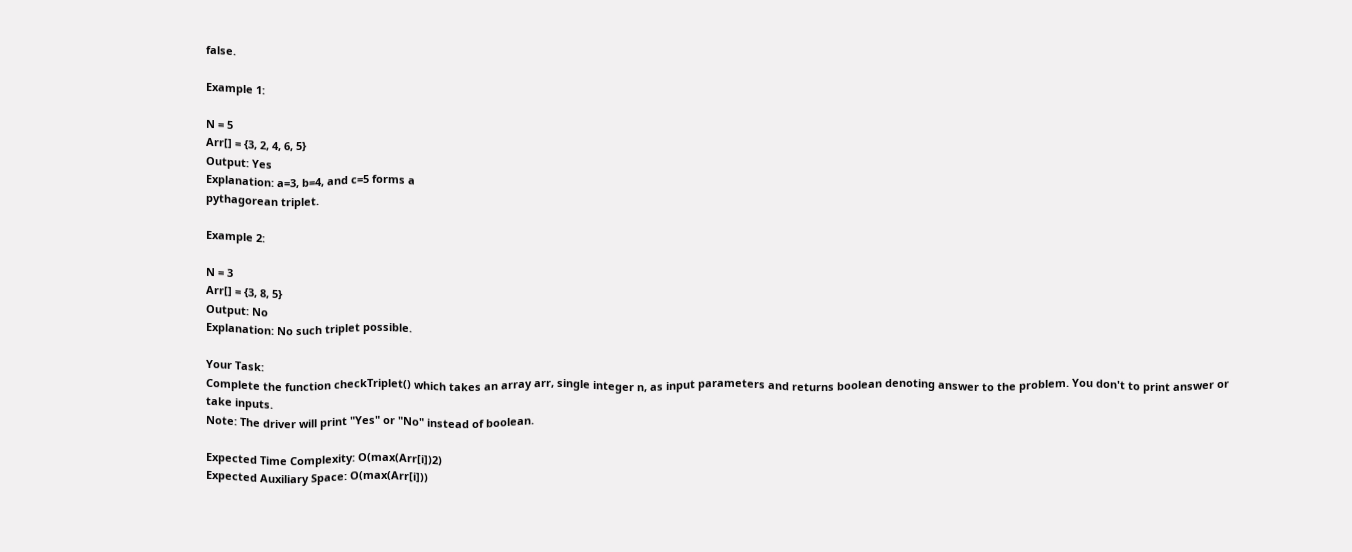false.

Example 1:

N = 5
Arr[] = {3, 2, 4, 6, 5}
Output: Yes
Explanation: a=3, b=4, and c=5 forms a
pythagorean triplet.

Example 2:

N = 3
Arr[] = {3, 8, 5}
Output: No
Explanation: No such triplet possible.

Your Task:
Complete the function checkTriplet() which takes an array arr, single integer n, as input parameters and returns boolean denoting answer to the problem. You don't to print answer or take inputs.
Note: The driver will print "Yes" or "No" instead of boolean.

Expected Time Complexity: O(max(Arr[i])2)
Expected Auxiliary Space: O(max(Arr[i]))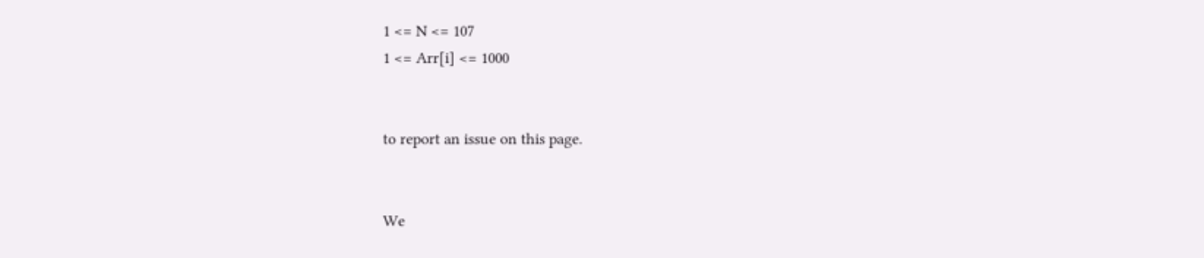1 <= N <= 107
1 <= Arr[i] <= 1000


to report an issue on this page.


We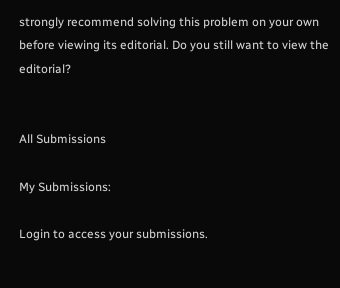strongly recommend solving this problem on your own before viewing its editorial. Do you still want to view the editorial?


All Submissions

My Submissions:

Login to access your submissions.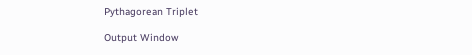Pythagorean Triplet

Output Window